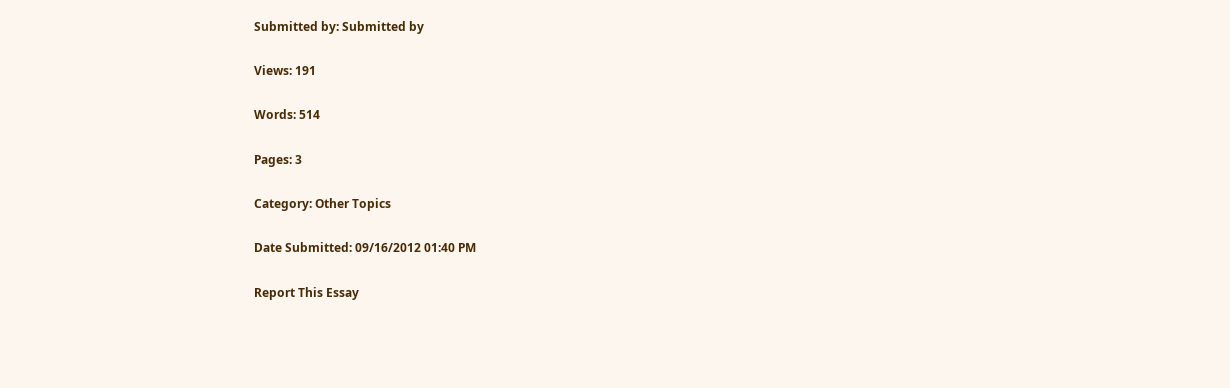Submitted by: Submitted by

Views: 191

Words: 514

Pages: 3

Category: Other Topics

Date Submitted: 09/16/2012 01:40 PM

Report This Essay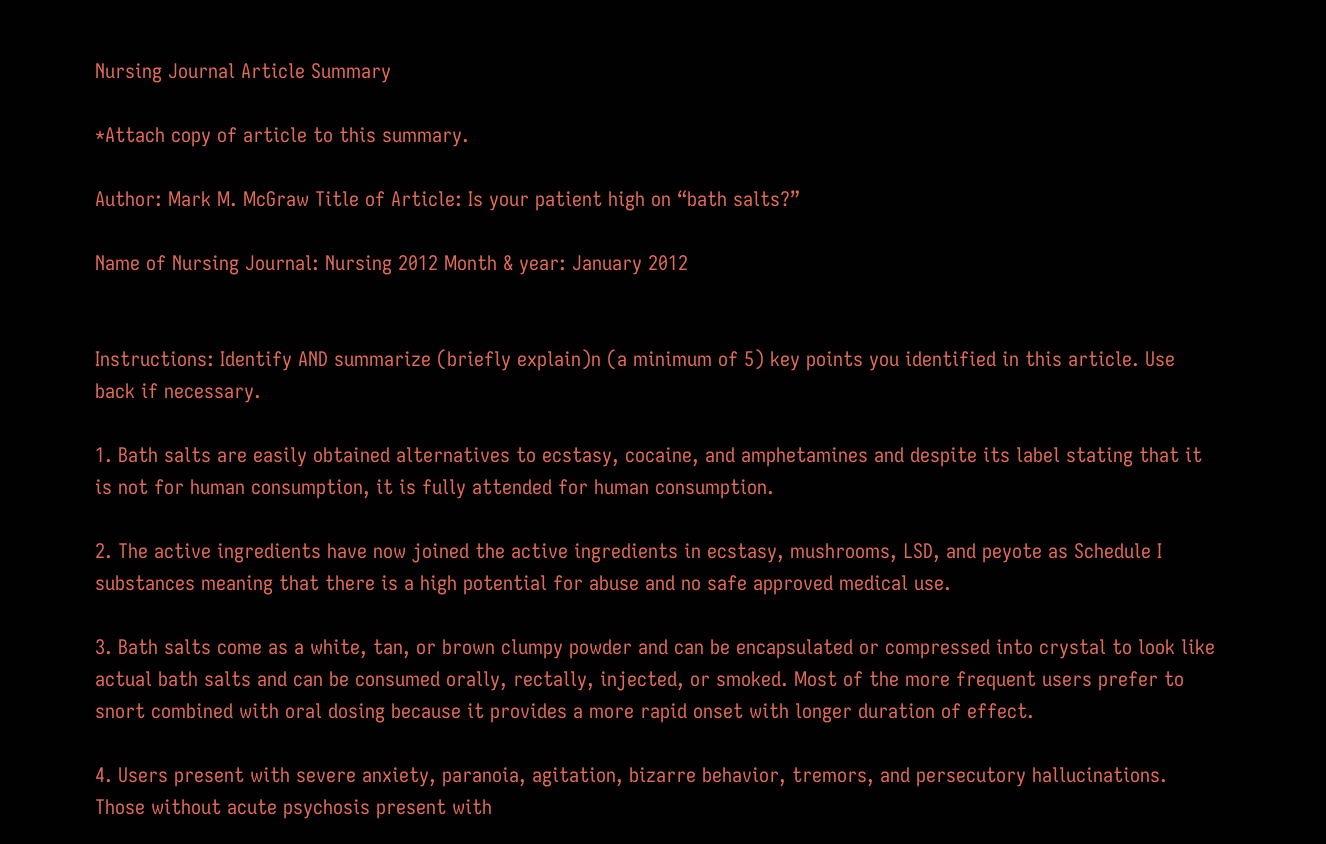Nursing Journal Article Summary

*Attach copy of article to this summary.

Author: Mark M. McGraw Title of Article: Is your patient high on “bath salts?”

Name of Nursing Journal: Nursing 2012 Month & year: January 2012


Instructions: Identify AND summarize (briefly explain)n (a minimum of 5) key points you identified in this article. Use back if necessary.

1. Bath salts are easily obtained alternatives to ecstasy, cocaine, and amphetamines and despite its label stating that it is not for human consumption, it is fully attended for human consumption.

2. The active ingredients have now joined the active ingredients in ecstasy, mushrooms, LSD, and peyote as Schedule I substances meaning that there is a high potential for abuse and no safe approved medical use.

3. Bath salts come as a white, tan, or brown clumpy powder and can be encapsulated or compressed into crystal to look like actual bath salts and can be consumed orally, rectally, injected, or smoked. Most of the more frequent users prefer to snort combined with oral dosing because it provides a more rapid onset with longer duration of effect.

4. Users present with severe anxiety, paranoia, agitation, bizarre behavior, tremors, and persecutory hallucinations. Those without acute psychosis present with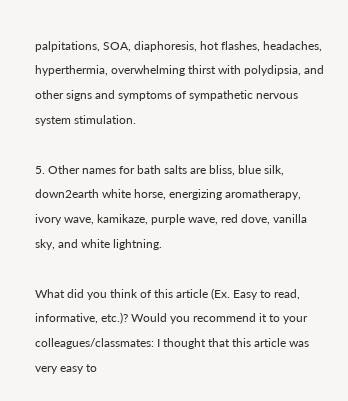palpitations, SOA, diaphoresis, hot flashes, headaches, hyperthermia, overwhelming thirst with polydipsia, and other signs and symptoms of sympathetic nervous system stimulation.

5. Other names for bath salts are bliss, blue silk, down2earth white horse, energizing aromatherapy, ivory wave, kamikaze, purple wave, red dove, vanilla sky, and white lightning.

What did you think of this article (Ex. Easy to read, informative, etc.)? Would you recommend it to your colleagues/classmates: I thought that this article was very easy to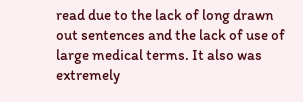read due to the lack of long drawn out sentences and the lack of use of large medical terms. It also was extremely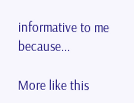informative to me because...

More like this